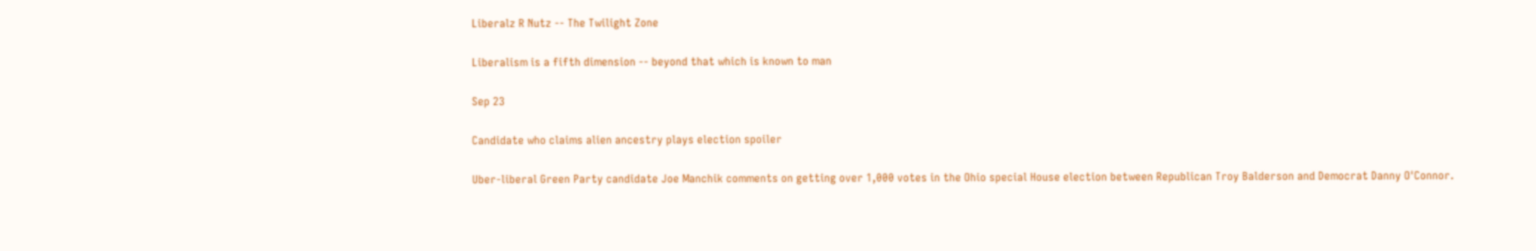Liberalz R Nutz -- The Twilight Zone

Liberalism is a fifth dimension -- beyond that which is known to man

Sep 23

Candidate who claims alien ancestry plays election spoiler

Uber-liberal Green Party candidate Joe Manchik comments on getting over 1,000 votes in the Ohio special House election between Republican Troy Balderson and Democrat Danny O'Connor.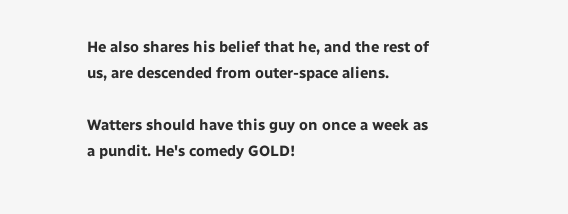He also shares his belief that he, and the rest of us, are descended from outer-space aliens.

Watters should have this guy on once a week as a pundit. He's comedy GOLD!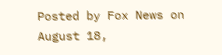Posted by Fox News on August 18,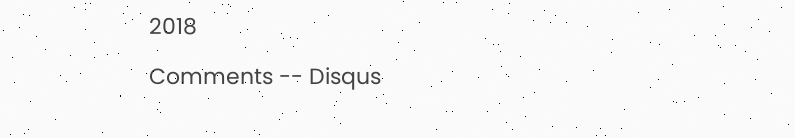2018

Comments -- Disqus